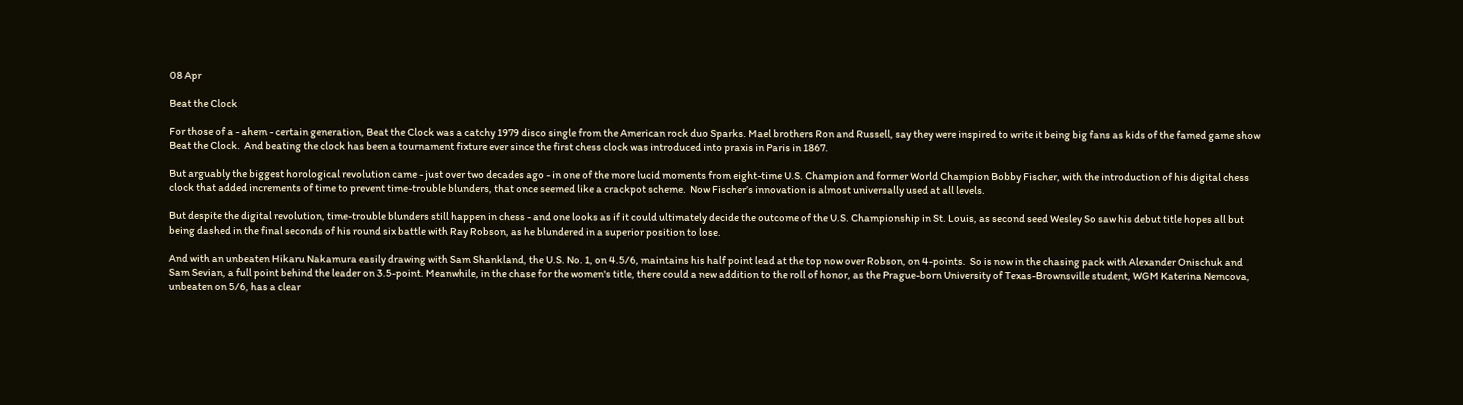08 Apr

Beat the Clock

For those of a - ahem - certain generation, Beat the Clock was a catchy 1979 disco single from the American rock duo Sparks. Mael brothers Ron and Russell, say they were inspired to write it being big fans as kids of the famed game show Beat the Clock.  And beating the clock has been a tournament fixture ever since the first chess clock was introduced into praxis in Paris in 1867.

But arguably the biggest horological revolution came - just over two decades ago - in one of the more lucid moments from eight-time U.S. Champion and former World Champion Bobby Fischer, with the introduction of his digital chess clock that added increments of time to prevent time-trouble blunders, that once seemed like a crackpot scheme.  Now Fischer’s innovation is almost universally used at all levels.

But despite the digital revolution, time-trouble blunders still happen in chess - and one looks as if it could ultimately decide the outcome of the U.S. Championship in St. Louis, as second seed Wesley So saw his debut title hopes all but being dashed in the final seconds of his round six battle with Ray Robson, as he blundered in a superior position to lose.

And with an unbeaten Hikaru Nakamura easily drawing with Sam Shankland, the U.S. No. 1, on 4.5/6, maintains his half point lead at the top now over Robson, on 4-points.  So is now in the chasing pack with Alexander Onischuk and Sam Sevian, a full point behind the leader on 3.5-point. Meanwhile, in the chase for the women's title, there could a new addition to the roll of honor, as the Prague-born University of Texas-Brownsville student, WGM Katerina Nemcova, unbeaten on 5/6, has a clear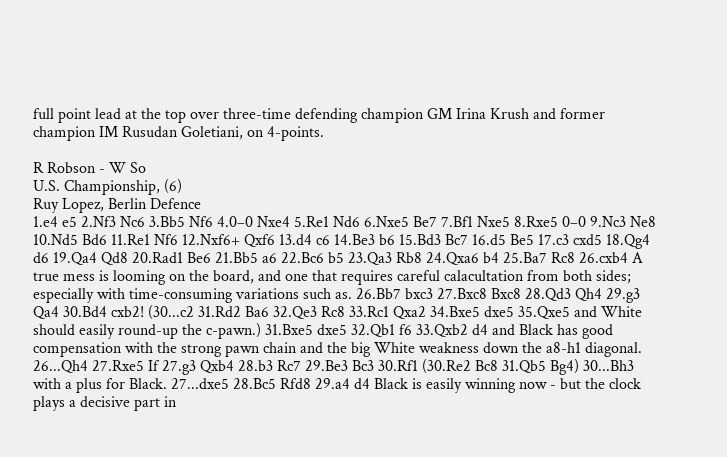full point lead at the top over three-time defending champion GM Irina Krush and former champion IM Rusudan Goletiani, on 4-points.

R Robson - W So
U.S. Championship, (6)
Ruy Lopez, Berlin Defence
1.e4 e5 2.Nf3 Nc6 3.Bb5 Nf6 4.0–0 Nxe4 5.Re1 Nd6 6.Nxe5 Be7 7.Bf1 Nxe5 8.Rxe5 0–0 9.Nc3 Ne8 10.Nd5 Bd6 11.Re1 Nf6 12.Nxf6+ Qxf6 13.d4 c6 14.Be3 b6 15.Bd3 Bc7 16.d5 Be5 17.c3 cxd5 18.Qg4 d6 19.Qa4 Qd8 20.Rad1 Be6 21.Bb5 a6 22.Bc6 b5 23.Qa3 Rb8 24.Qxa6 b4 25.Ba7 Rc8 26.cxb4 A true mess is looming on the board, and one that requires careful calacultation from both sides; especially with time-consuming variations such as. 26.Bb7 bxc3 27.Bxc8 Bxc8 28.Qd3 Qh4 29.g3 Qa4 30.Bd4 cxb2! (30...c2 31.Rd2 Ba6 32.Qe3 Rc8 33.Rc1 Qxa2 34.Bxe5 dxe5 35.Qxe5 and White should easily round-up the c-pawn.) 31.Bxe5 dxe5 32.Qb1 f6 33.Qxb2 d4 and Black has good compensation with the strong pawn chain and the big White weakness down the a8-h1 diagonal. 26...Qh4 27.Rxe5 If 27.g3 Qxb4 28.b3 Rc7 29.Be3 Bc3 30.Rf1 (30.Re2 Bc8 31.Qb5 Bg4) 30...Bh3 with a plus for Black. 27...dxe5 28.Bc5 Rfd8 29.a4 d4 Black is easily winning now - but the clock plays a decisive part in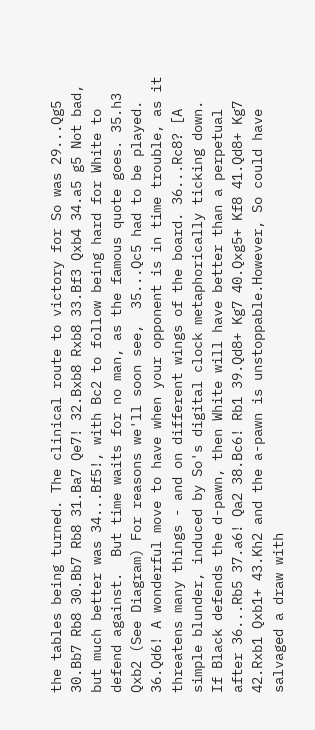the tables being turned. The clinical route to victory for So was 29...Qg5 30.Bb7 Rb8 30.Bb7 Rb8 31.Ba7 Qe7! 32.Bxb8 Rxb8 33.Bf3 Qxb4 34.a5 g5 Not bad, but much better was 34...Bf5!, with Bc2 to follow being hard for White to defend against.  But time waits for no man, as the famous quote goes. 35.h3 Qxb2 (See Diagram) For reasons we'll soon see,  35...Qc5 had to be played. 36.Qd6! A wonderful move to have when your opponent is in time trouble, as it threatens many things - and on different wings of the board. 36...Rc8? [A simple blunder, induced by So's digital clock metaphorically ticking down.  If Black defends the d-pawn, then White will have better than a perpetual after 36...Rb5 37.a6! Qa2 38.Bc6! Rb1 39.Qd8+ Kg7 40.Qxg5+ Kf8 41.Qd8+ Kg7 42.Rxb1 Qxb1+ 43.Kh2 and the a-pawn is unstoppable.However, So could have salvaged a draw with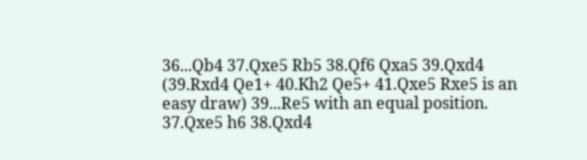36...Qb4 37.Qxe5 Rb5 38.Qf6 Qxa5 39.Qxd4 (39.Rxd4 Qe1+ 40.Kh2 Qe5+ 41.Qxe5 Rxe5 is an easy draw) 39...Re5 with an equal position. 37.Qxe5 h6 38.Qxd4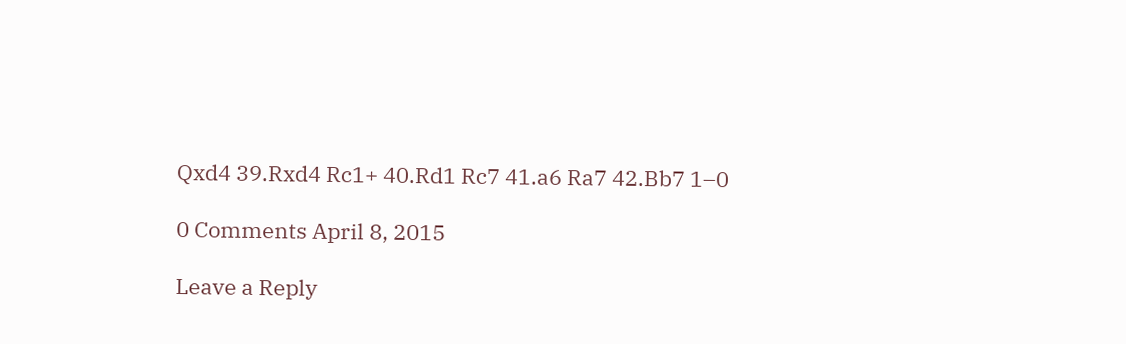Qxd4 39.Rxd4 Rc1+ 40.Rd1 Rc7 41.a6 Ra7 42.Bb7 1–0

0 Comments April 8, 2015

Leave a Reply